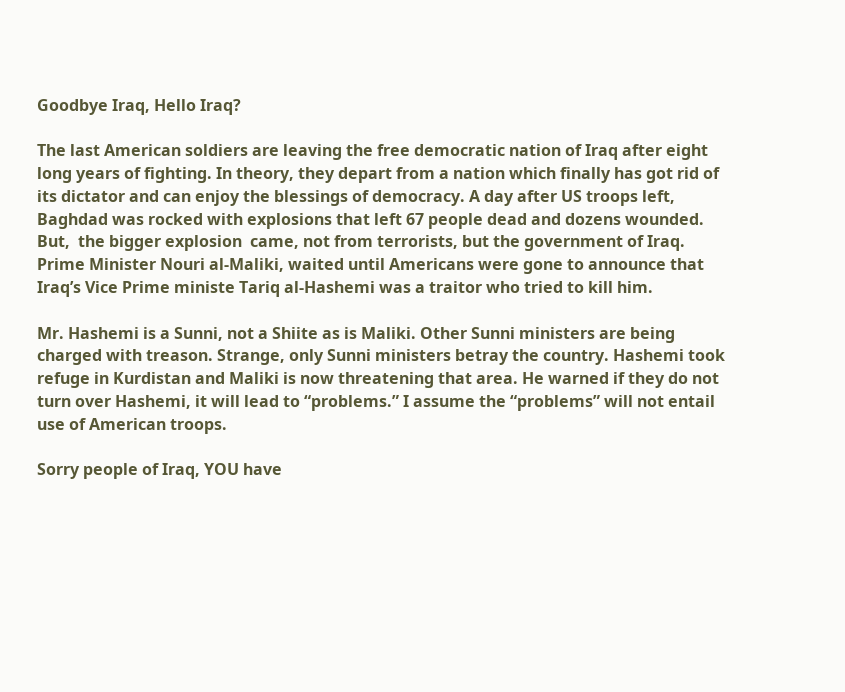Goodbye Iraq, Hello Iraq?

The last American soldiers are leaving the free democratic nation of Iraq after eight long years of fighting. In theory, they depart from a nation which finally has got rid of its dictator and can enjoy the blessings of democracy. A day after US troops left, Baghdad was rocked with explosions that left 67 people dead and dozens wounded. But,  the bigger explosion  came, not from terrorists, but the government of Iraq. Prime Minister Nouri al-Maliki, waited until Americans were gone to announce that Iraq’s Vice Prime ministe Tariq al-Hashemi was a traitor who tried to kill him.

Mr. Hashemi is a Sunni, not a Shiite as is Maliki. Other Sunni ministers are being charged with treason. Strange, only Sunni ministers betray the country. Hashemi took refuge in Kurdistan and Maliki is now threatening that area. He warned if they do not turn over Hashemi, it will lead to “problems.” I assume the “problems” will not entail use of American troops.

Sorry people of Iraq, YOU have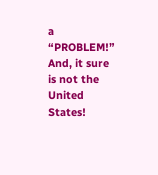a “PROBLEM!” And, it sure is not the United States!